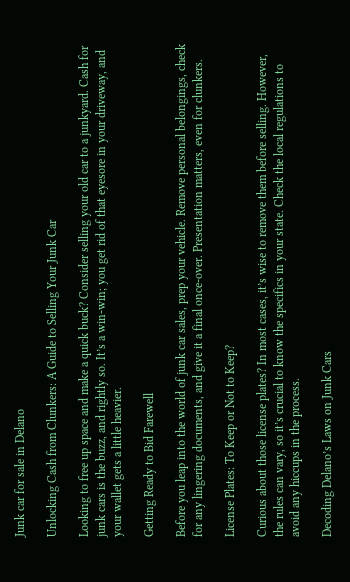Junk car for sale in Delano

Unlocking Cash from Clunkers: A Guide to Selling Your Junk Car

Looking to free up space and make a quick buck? Consider selling your old car to a junkyard. Cash for junk cars is the buzz, and rightly so. It’s a win-win; you get rid of that eyesore in your driveway, and your wallet gets a little heavier.

Getting Ready to Bid Farewell

Before you leap into the world of junk car sales, prep your vehicle. Remove personal belongings, check for any lingering documents, and give it a final once-over. Presentation matters, even for clunkers.

License Plates: To Keep or Not to Keep?

Curious about those license plates? In most cases, it’s wise to remove them before selling. However, the rules can vary, so it’s crucial to know the specifics in your state. Check the local regulations to avoid any hiccups in the process.

Decoding Delano’s Laws on Junk Cars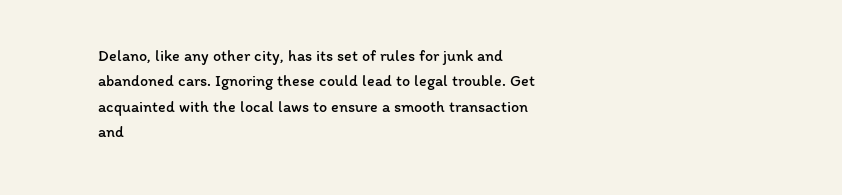Delano, like any other city, has its set of rules for junk and abandoned cars. Ignoring these could lead to legal trouble. Get acquainted with the local laws to ensure a smooth transaction and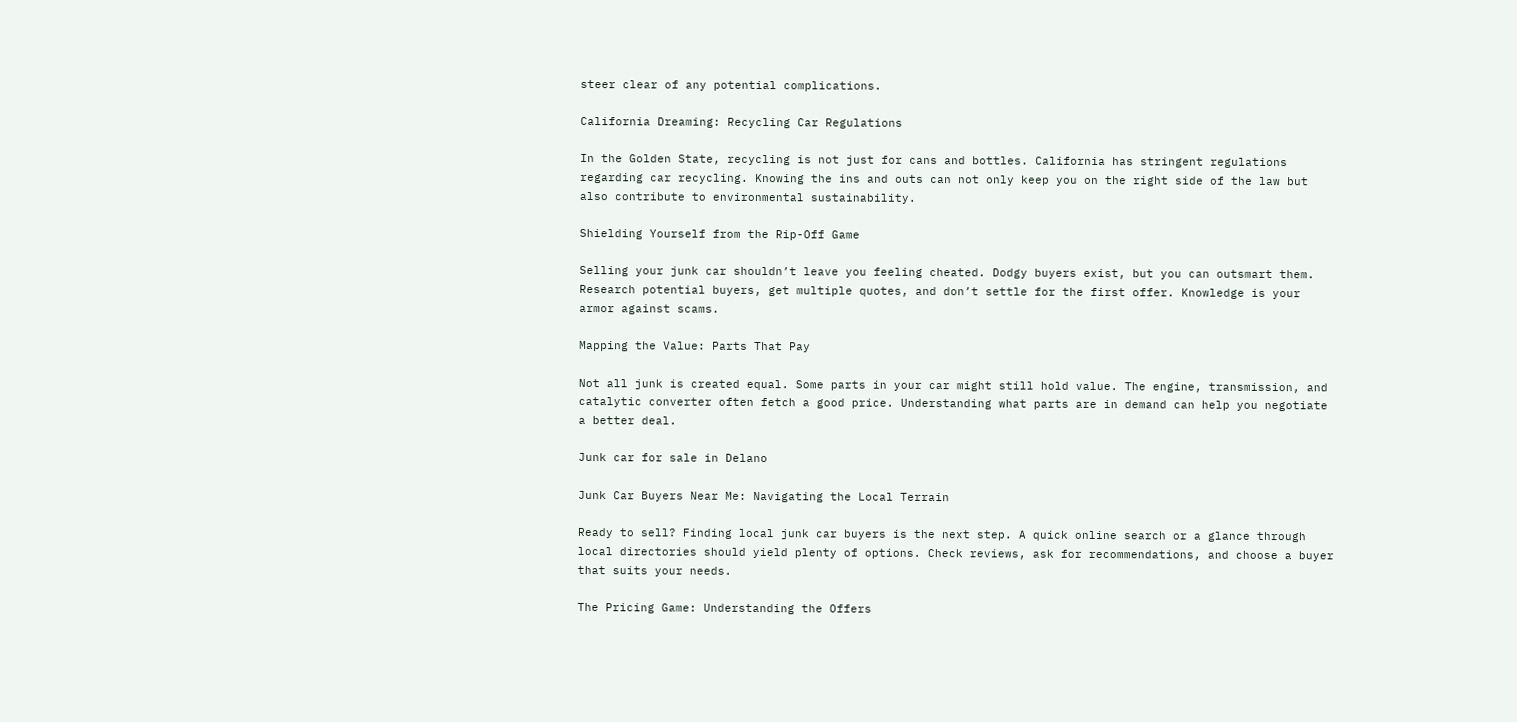steer clear of any potential complications.

California Dreaming: Recycling Car Regulations

In the Golden State, recycling is not just for cans and bottles. California has stringent regulations regarding car recycling. Knowing the ins and outs can not only keep you on the right side of the law but also contribute to environmental sustainability.

Shielding Yourself from the Rip-Off Game

Selling your junk car shouldn’t leave you feeling cheated. Dodgy buyers exist, but you can outsmart them. Research potential buyers, get multiple quotes, and don’t settle for the first offer. Knowledge is your armor against scams.

Mapping the Value: Parts That Pay

Not all junk is created equal. Some parts in your car might still hold value. The engine, transmission, and catalytic converter often fetch a good price. Understanding what parts are in demand can help you negotiate a better deal.

Junk car for sale in Delano

Junk Car Buyers Near Me: Navigating the Local Terrain

Ready to sell? Finding local junk car buyers is the next step. A quick online search or a glance through local directories should yield plenty of options. Check reviews, ask for recommendations, and choose a buyer that suits your needs.

The Pricing Game: Understanding the Offers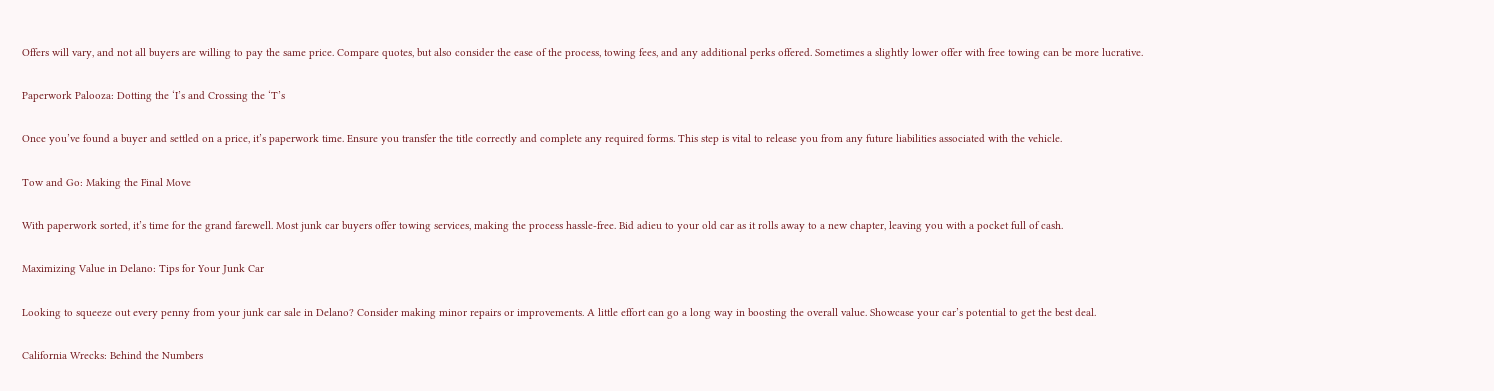Offers will vary, and not all buyers are willing to pay the same price. Compare quotes, but also consider the ease of the process, towing fees, and any additional perks offered. Sometimes a slightly lower offer with free towing can be more lucrative.

Paperwork Palooza: Dotting the ‘I’s and Crossing the ‘T’s

Once you’ve found a buyer and settled on a price, it’s paperwork time. Ensure you transfer the title correctly and complete any required forms. This step is vital to release you from any future liabilities associated with the vehicle.

Tow and Go: Making the Final Move

With paperwork sorted, it’s time for the grand farewell. Most junk car buyers offer towing services, making the process hassle-free. Bid adieu to your old car as it rolls away to a new chapter, leaving you with a pocket full of cash.

Maximizing Value in Delano: Tips for Your Junk Car

Looking to squeeze out every penny from your junk car sale in Delano? Consider making minor repairs or improvements. A little effort can go a long way in boosting the overall value. Showcase your car’s potential to get the best deal.

California Wrecks: Behind the Numbers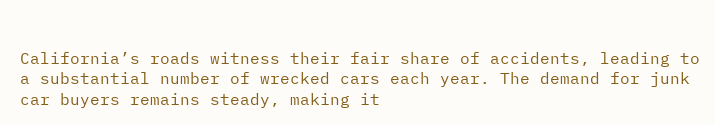California’s roads witness their fair share of accidents, leading to a substantial number of wrecked cars each year. The demand for junk car buyers remains steady, making it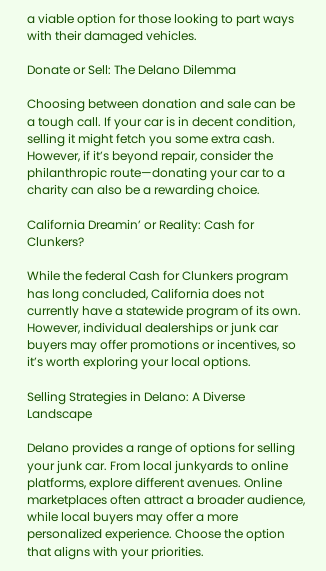a viable option for those looking to part ways with their damaged vehicles.

Donate or Sell: The Delano Dilemma

Choosing between donation and sale can be a tough call. If your car is in decent condition, selling it might fetch you some extra cash. However, if it’s beyond repair, consider the philanthropic route—donating your car to a charity can also be a rewarding choice.

California Dreamin’ or Reality: Cash for Clunkers?

While the federal Cash for Clunkers program has long concluded, California does not currently have a statewide program of its own. However, individual dealerships or junk car buyers may offer promotions or incentives, so it’s worth exploring your local options.

Selling Strategies in Delano: A Diverse Landscape

Delano provides a range of options for selling your junk car. From local junkyards to online platforms, explore different avenues. Online marketplaces often attract a broader audience, while local buyers may offer a more personalized experience. Choose the option that aligns with your priorities.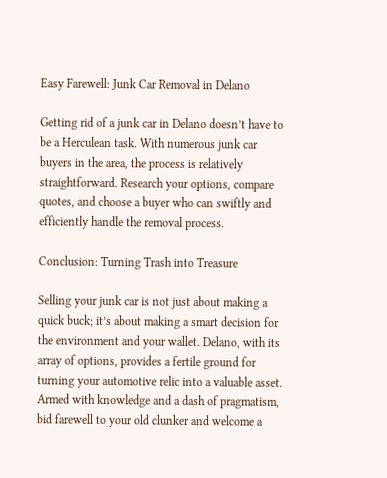Easy Farewell: Junk Car Removal in Delano

Getting rid of a junk car in Delano doesn’t have to be a Herculean task. With numerous junk car buyers in the area, the process is relatively straightforward. Research your options, compare quotes, and choose a buyer who can swiftly and efficiently handle the removal process.

Conclusion: Turning Trash into Treasure

Selling your junk car is not just about making a quick buck; it’s about making a smart decision for the environment and your wallet. Delano, with its array of options, provides a fertile ground for turning your automotive relic into a valuable asset. Armed with knowledge and a dash of pragmatism, bid farewell to your old clunker and welcome a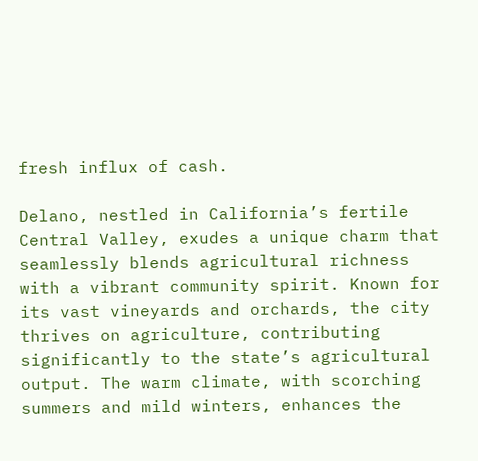fresh influx of cash.

Delano, nestled in California’s fertile Central Valley, exudes a unique charm that seamlessly blends agricultural richness with a vibrant community spirit. Known for its vast vineyards and orchards, the city thrives on agriculture, contributing significantly to the state’s agricultural output. The warm climate, with scorching summers and mild winters, enhances the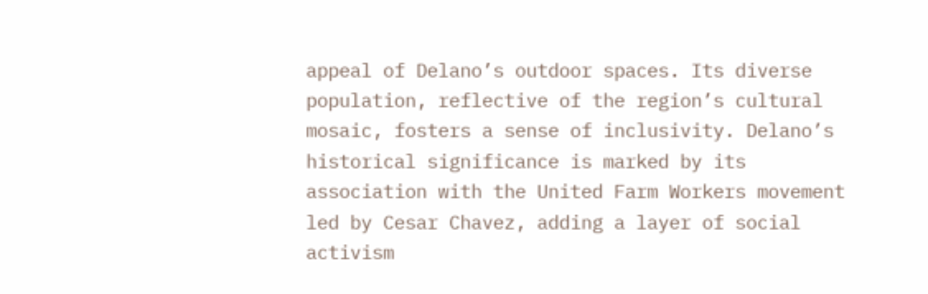appeal of Delano’s outdoor spaces. Its diverse population, reflective of the region’s cultural mosaic, fosters a sense of inclusivity. Delano’s historical significance is marked by its association with the United Farm Workers movement led by Cesar Chavez, adding a layer of social activism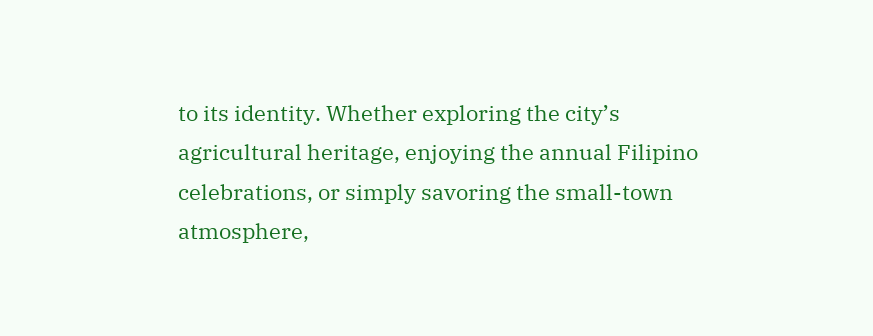to its identity. Whether exploring the city’s agricultural heritage, enjoying the annual Filipino celebrations, or simply savoring the small-town atmosphere,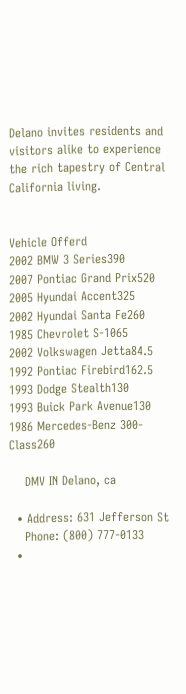Delano invites residents and visitors alike to experience the rich tapestry of Central California living.


Vehicle Offerd
2002 BMW 3 Series390
2007 Pontiac Grand Prix520
2005 Hyundai Accent325
2002 Hyundai Santa Fe260
1985 Chevrolet S-1065
2002 Volkswagen Jetta84.5
1992 Pontiac Firebird162.5
1993 Dodge Stealth130
1993 Buick Park Avenue130
1986 Mercedes-Benz 300-Class260

    DMV IN Delano, ca

  • Address: 631 Jefferson St
    Phone: (800) 777-0133
  •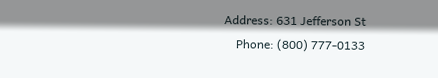Address: 631 Jefferson St
    Phone: (800) 777-0133